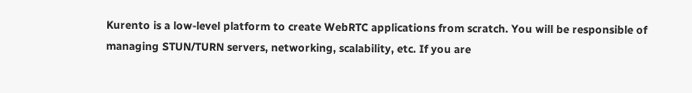Kurento is a low-level platform to create WebRTC applications from scratch. You will be responsible of managing STUN/TURN servers, networking, scalability, etc. If you are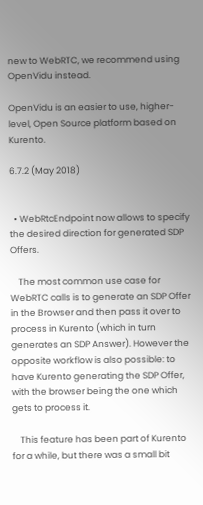new to WebRTC, we recommend using OpenVidu instead.

OpenVidu is an easier to use, higher-level, Open Source platform based on Kurento.

6.7.2 (May 2018)


  • WebRtcEndpoint now allows to specify the desired direction for generated SDP Offers.

    The most common use case for WebRTC calls is to generate an SDP Offer in the Browser and then pass it over to process in Kurento (which in turn generates an SDP Answer). However the opposite workflow is also possible: to have Kurento generating the SDP Offer, with the browser being the one which gets to process it.

    This feature has been part of Kurento for a while, but there was a small bit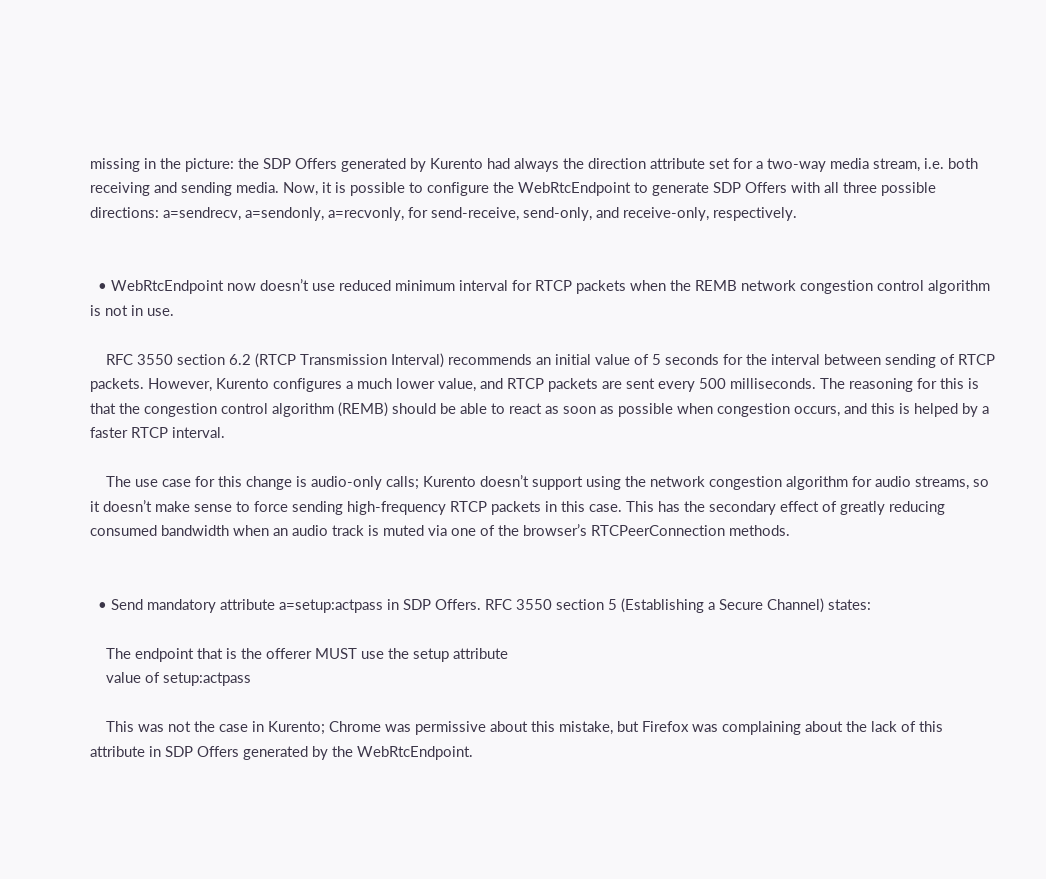missing in the picture: the SDP Offers generated by Kurento had always the direction attribute set for a two-way media stream, i.e. both receiving and sending media. Now, it is possible to configure the WebRtcEndpoint to generate SDP Offers with all three possible directions: a=sendrecv, a=sendonly, a=recvonly, for send-receive, send-only, and receive-only, respectively.


  • WebRtcEndpoint now doesn’t use reduced minimum interval for RTCP packets when the REMB network congestion control algorithm is not in use.

    RFC 3550 section 6.2 (RTCP Transmission Interval) recommends an initial value of 5 seconds for the interval between sending of RTCP packets. However, Kurento configures a much lower value, and RTCP packets are sent every 500 milliseconds. The reasoning for this is that the congestion control algorithm (REMB) should be able to react as soon as possible when congestion occurs, and this is helped by a faster RTCP interval.

    The use case for this change is audio-only calls; Kurento doesn’t support using the network congestion algorithm for audio streams, so it doesn’t make sense to force sending high-frequency RTCP packets in this case. This has the secondary effect of greatly reducing consumed bandwidth when an audio track is muted via one of the browser’s RTCPeerConnection methods.


  • Send mandatory attribute a=setup:actpass in SDP Offers. RFC 3550 section 5 (Establishing a Secure Channel) states:

    The endpoint that is the offerer MUST use the setup attribute
    value of setup:actpass

    This was not the case in Kurento; Chrome was permissive about this mistake, but Firefox was complaining about the lack of this attribute in SDP Offers generated by the WebRtcEndpoint.